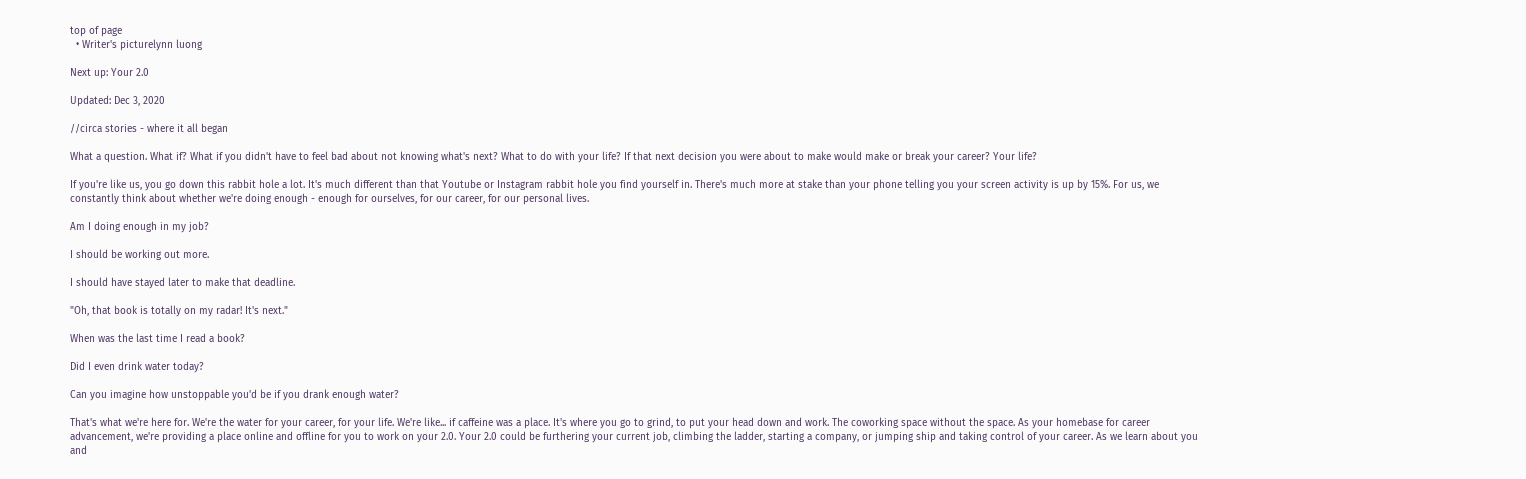top of page
  • Writer's picturelynn luong

Next up: Your 2.0

Updated: Dec 3, 2020

//circa stories - where it all began

What a question. What if? What if you didn't have to feel bad about not knowing what's next? What to do with your life? If that next decision you were about to make would make or break your career? Your life?

If you're like us, you go down this rabbit hole a lot. It's much different than that Youtube or Instagram rabbit hole you find yourself in. There's much more at stake than your phone telling you your screen activity is up by 15%. For us, we constantly think about whether we're doing enough - enough for ourselves, for our career, for our personal lives.

Am I doing enough in my job?

I should be working out more.

I should have stayed later to make that deadline.

"Oh, that book is totally on my radar! It's next."

When was the last time I read a book?

Did I even drink water today?

Can you imagine how unstoppable you'd be if you drank enough water?

That's what we're here for. We're the water for your career, for your life. We're like... if caffeine was a place. It's where you go to grind, to put your head down and work. The coworking space without the space. As your homebase for career advancement, we're providing a place online and offline for you to work on your 2.0. Your 2.0 could be furthering your current job, climbing the ladder, starting a company, or jumping ship and taking control of your career. As we learn about you and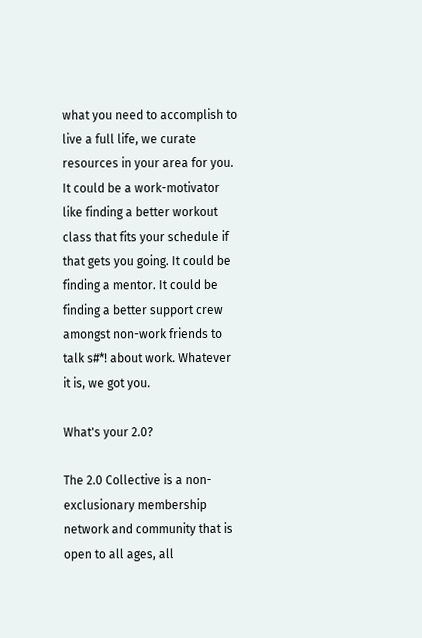what you need to accomplish to live a full life, we curate resources in your area for you. It could be a work-motivator like finding a better workout class that fits your schedule if that gets you going. It could be finding a mentor. It could be finding a better support crew amongst non-work friends to talk s#*! about work. Whatever it is, we got you.

What's your 2.0?

The 2.0 Collective is a non-exclusionary membership network and community that is open to all ages, all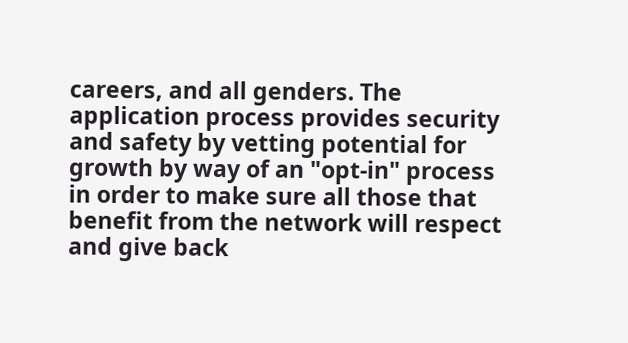careers, and all genders. The application process provides security and safety by vetting potential for growth by way of an "opt-in" process in order to make sure all those that benefit from the network will respect and give back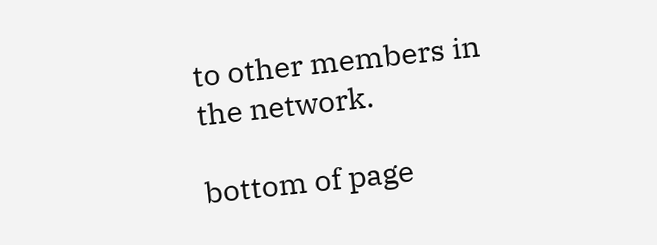to other members in the network.

bottom of page